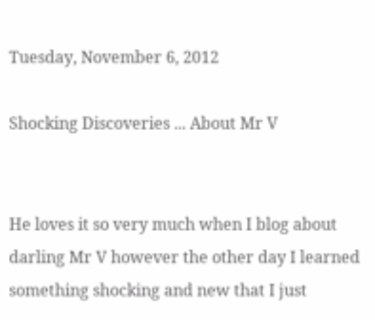Tuesday, November 6, 2012

Shocking Discoveries ... About Mr V


He loves it so very much when I blog about darling Mr V however the other day I learned something shocking and new that I just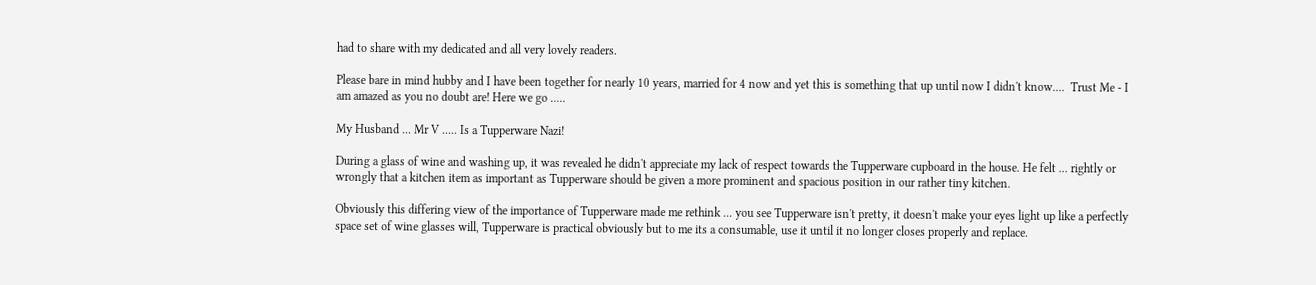had to share with my dedicated and all very lovely readers.

Please bare in mind hubby and I have been together for nearly 10 years, married for 4 now and yet this is something that up until now I didn't know....  Trust Me - I am amazed as you no doubt are! Here we go .....

My Husband ... Mr V ..... Is a Tupperware Nazi!

During a glass of wine and washing up, it was revealed he didn't appreciate my lack of respect towards the Tupperware cupboard in the house. He felt ... rightly or wrongly that a kitchen item as important as Tupperware should be given a more prominent and spacious position in our rather tiny kitchen.

Obviously this differing view of the importance of Tupperware made me rethink ... you see Tupperware isn't pretty, it doesn't make your eyes light up like a perfectly space set of wine glasses will, Tupperware is practical obviously but to me its a consumable, use it until it no longer closes properly and replace.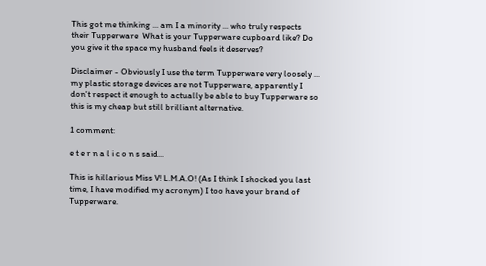This got me thinking ... am I a minority ... who truly respects their Tupperware  What is your Tupperware cupboard like? Do you give it the space my husband feels it deserves?

Disclaimer - Obviously I use the term Tupperware very loosely ... my plastic storage devices are not Tupperware, apparently I don't respect it enough to actually be able to buy Tupperware so this is my cheap but still brilliant alternative.

1 comment:

e t e r n a l i c o n s said...

This is hillarious Miss V! L.M.A.O! (As I think I shocked you last time, I have modified my acronym) I too have your brand of Tupperware.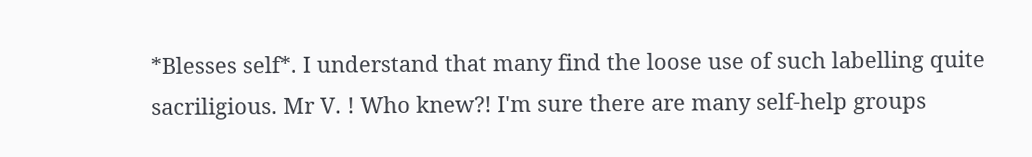*Blesses self*. I understand that many find the loose use of such labelling quite sacriligious. Mr V. ! Who knew?! I'm sure there are many self-help groups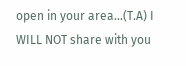open in your area...(T.A) I WILL NOT share with you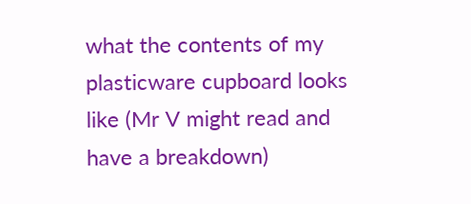what the contents of my plasticware cupboard looks like (Mr V might read and have a breakdown)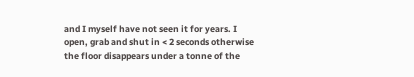and I myself have not seen it for years. I open, grab and shut in < 2 seconds otherwise the floor disappears under a tonne of the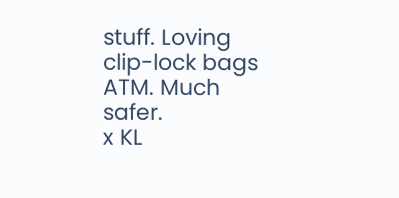stuff. Loving clip-lock bags ATM. Much safer.
x KL